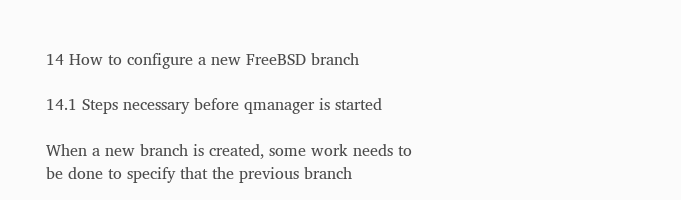14 How to configure a new FreeBSD branch

14.1 Steps necessary before qmanager is started

When a new branch is created, some work needs to be done to specify that the previous branch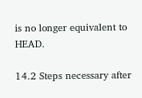is no longer equivalent to HEAD.

14.2 Steps necessary after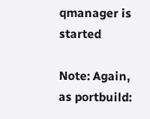qmanager is started

Note: Again, as portbuild: